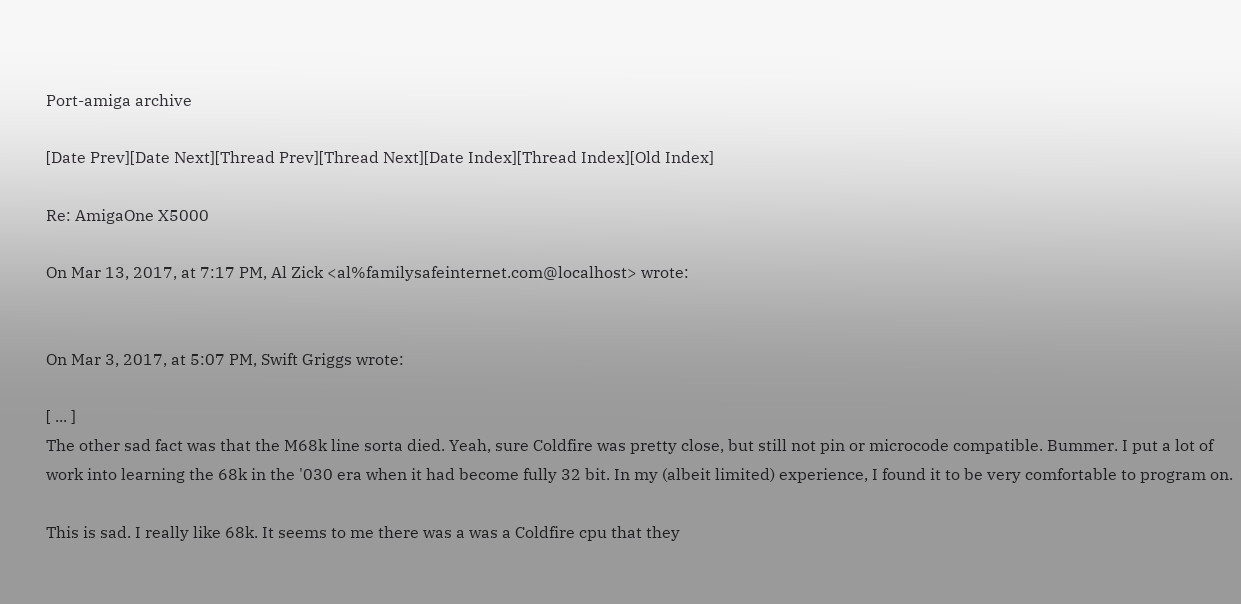Port-amiga archive

[Date Prev][Date Next][Thread Prev][Thread Next][Date Index][Thread Index][Old Index]

Re: AmigaOne X5000

On Mar 13, 2017, at 7:17 PM, Al Zick <al%familysafeinternet.com@localhost> wrote:


On Mar 3, 2017, at 5:07 PM, Swift Griggs wrote:

[ ... ]
The other sad fact was that the M68k line sorta died. Yeah, sure Coldfire was pretty close, but still not pin or microcode compatible. Bummer. I put a lot of work into learning the 68k in the '030 era when it had become fully 32 bit. In my (albeit limited) experience, I found it to be very comfortable to program on.

This is sad. I really like 68k. It seems to me there was a was a Coldfire cpu that they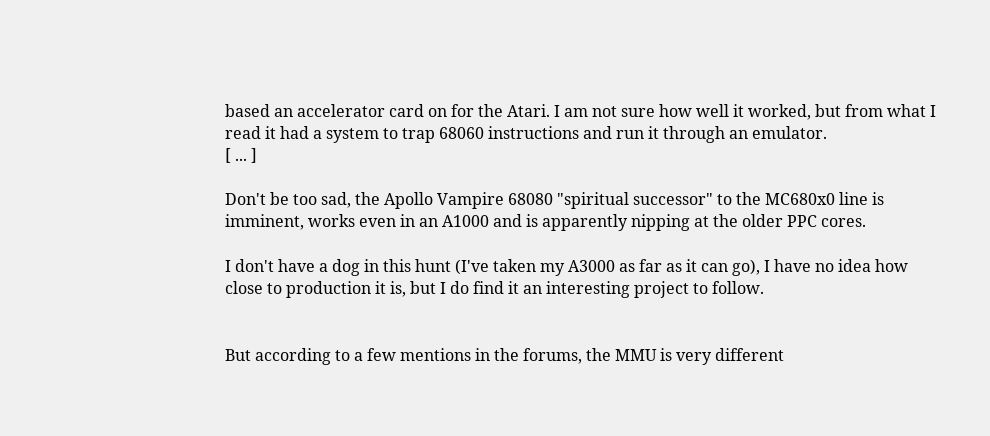based an accelerator card on for the Atari. I am not sure how well it worked, but from what I read it had a system to trap 68060 instructions and run it through an emulator.
[ ... ]

Don't be too sad, the Apollo Vampire 68080 "spiritual successor" to the MC680x0 line is imminent, works even in an A1000 and is apparently nipping at the older PPC cores.

I don't have a dog in this hunt (I've taken my A3000 as far as it can go), I have no idea how close to production it is, but I do find it an interesting project to follow.


But according to a few mentions in the forums, the MMU is very different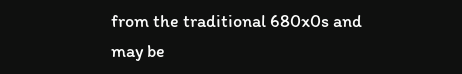from the traditional 680x0s and may be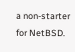a non-starter for NetBSD.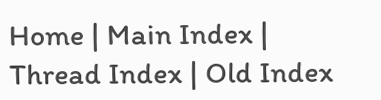Home | Main Index | Thread Index | Old Index